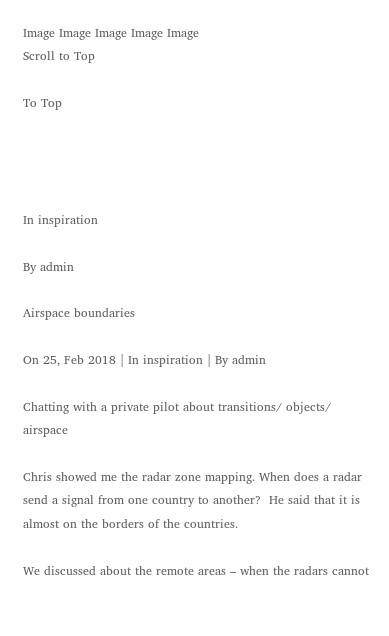Image Image Image Image Image
Scroll to Top

To Top




In inspiration

By admin

Airspace boundaries

On 25, Feb 2018 | In inspiration | By admin

Chatting with a private pilot about transitions/ objects/ airspace

Chris showed me the radar zone mapping. When does a radar send a signal from one country to another?  He said that it is almost on the borders of the countries.

We discussed about the remote areas – when the radars cannot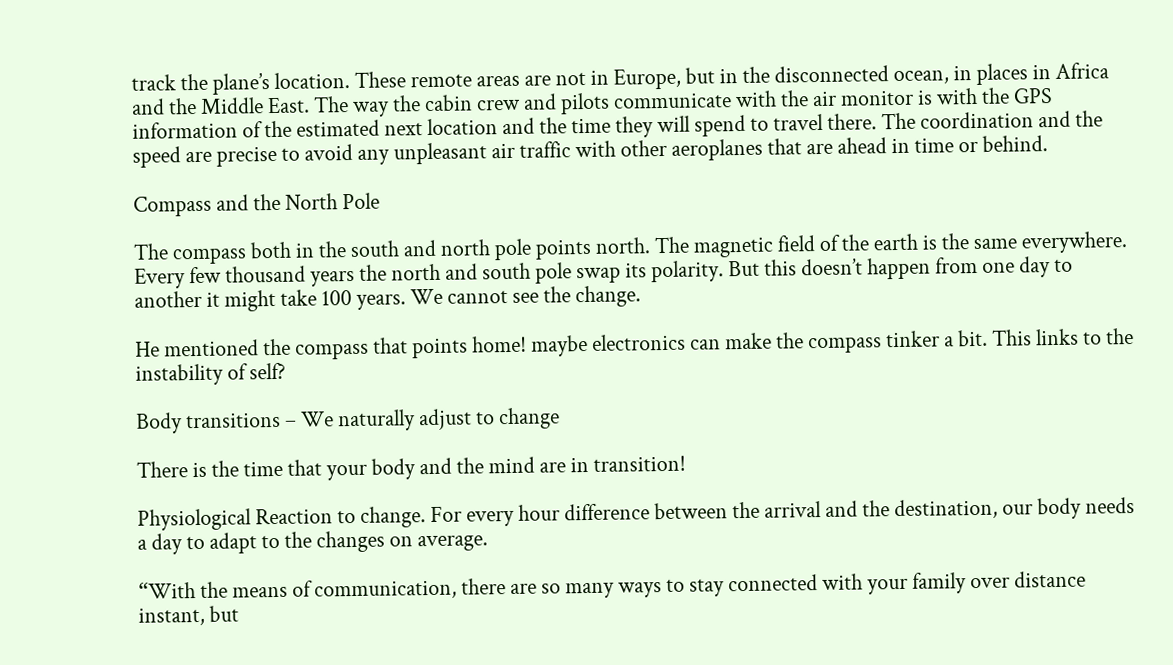track the plane’s location. These remote areas are not in Europe, but in the disconnected ocean, in places in Africa and the Middle East. The way the cabin crew and pilots communicate with the air monitor is with the GPS information of the estimated next location and the time they will spend to travel there. The coordination and the speed are precise to avoid any unpleasant air traffic with other aeroplanes that are ahead in time or behind.

Compass and the North Pole

The compass both in the south and north pole points north. The magnetic field of the earth is the same everywhere. Every few thousand years the north and south pole swap its polarity. But this doesn’t happen from one day to another it might take 100 years. We cannot see the change.

He mentioned the compass that points home! maybe electronics can make the compass tinker a bit. This links to the instability of self?

Body transitions – We naturally adjust to change

There is the time that your body and the mind are in transition!

Physiological Reaction to change. For every hour difference between the arrival and the destination, our body needs a day to adapt to the changes on average.

“With the means of communication, there are so many ways to stay connected with your family over distance instant, but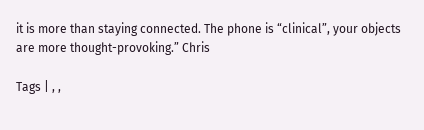it is more than staying connected. The phone is “clinical”, your objects are more thought-provoking.” Chris

Tags | , ,